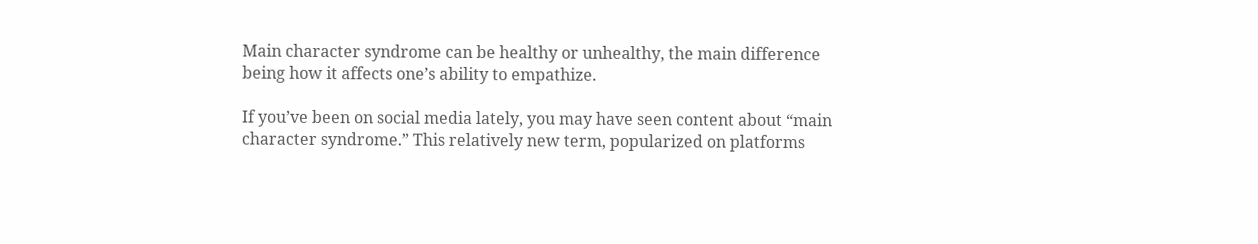Main character syndrome can be healthy or unhealthy, the main difference being how it affects one’s ability to empathize.

If you’ve been on social media lately, you may have seen content about “main character syndrome.” This relatively new term, popularized on platforms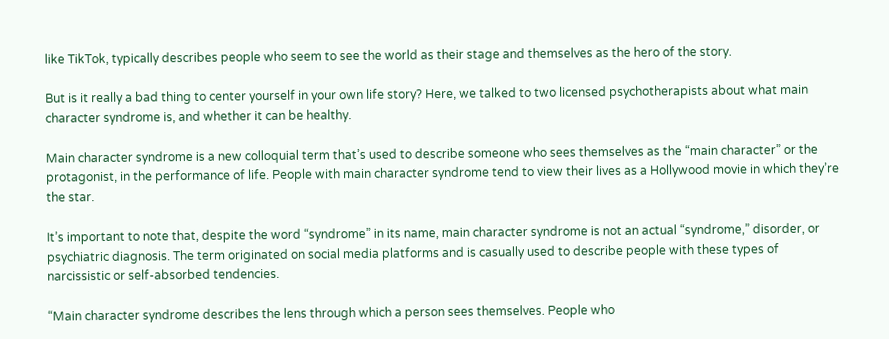like TikTok, typically describes people who seem to see the world as their stage and themselves as the hero of the story.

But is it really a bad thing to center yourself in your own life story? Here, we talked to two licensed psychotherapists about what main character syndrome is, and whether it can be healthy.

Main character syndrome is a new colloquial term that’s used to describe someone who sees themselves as the “main character” or the protagonist, in the performance of life. People with main character syndrome tend to view their lives as a Hollywood movie in which they’re the star.

It’s important to note that, despite the word “syndrome” in its name, main character syndrome is not an actual “syndrome,” disorder, or psychiatric diagnosis. The term originated on social media platforms and is casually used to describe people with these types of narcissistic or self-absorbed tendencies.

“Main character syndrome describes the lens through which a person sees themselves. People who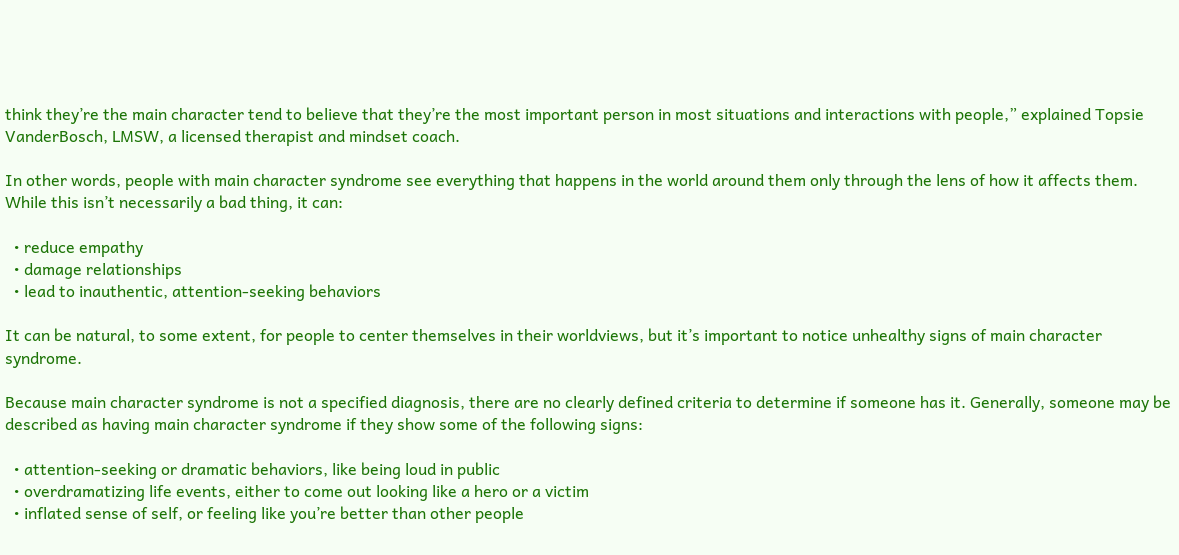think they’re the main character tend to believe that they’re the most important person in most situations and interactions with people,” explained Topsie VanderBosch, LMSW, a licensed therapist and mindset coach.

In other words, people with main character syndrome see everything that happens in the world around them only through the lens of how it affects them. While this isn’t necessarily a bad thing, it can:

  • reduce empathy
  • damage relationships
  • lead to inauthentic, attention-seeking behaviors

It can be natural, to some extent, for people to center themselves in their worldviews, but it’s important to notice unhealthy signs of main character syndrome.

Because main character syndrome is not a specified diagnosis, there are no clearly defined criteria to determine if someone has it. Generally, someone may be described as having main character syndrome if they show some of the following signs:

  • attention-seeking or dramatic behaviors, like being loud in public
  • overdramatizing life events, either to come out looking like a hero or a victim
  • inflated sense of self, or feeling like you’re better than other people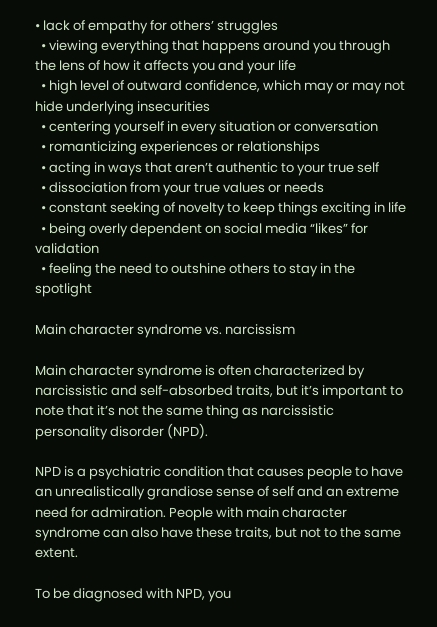• lack of empathy for others’ struggles
  • viewing everything that happens around you through the lens of how it affects you and your life
  • high level of outward confidence, which may or may not hide underlying insecurities
  • centering yourself in every situation or conversation
  • romanticizing experiences or relationships
  • acting in ways that aren’t authentic to your true self
  • dissociation from your true values or needs
  • constant seeking of novelty to keep things exciting in life
  • being overly dependent on social media “likes” for validation
  • feeling the need to outshine others to stay in the spotlight

Main character syndrome vs. narcissism

Main character syndrome is often characterized by narcissistic and self-absorbed traits, but it’s important to note that it’s not the same thing as narcissistic personality disorder (NPD).

NPD is a psychiatric condition that causes people to have an unrealistically grandiose sense of self and an extreme need for admiration. People with main character syndrome can also have these traits, but not to the same extent.

To be diagnosed with NPD, you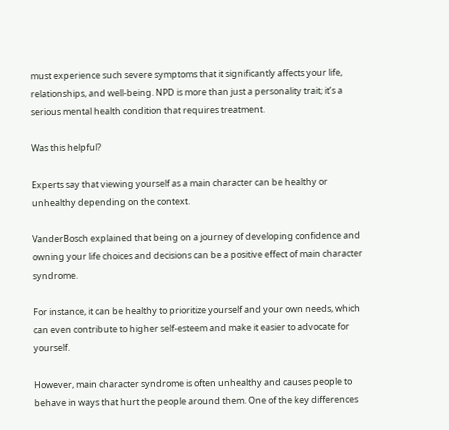must experience such severe symptoms that it significantly affects your life, relationships, and well-being. NPD is more than just a personality trait; it’s a serious mental health condition that requires treatment.

Was this helpful?

Experts say that viewing yourself as a main character can be healthy or unhealthy depending on the context.

VanderBosch explained that being on a journey of developing confidence and owning your life choices and decisions can be a positive effect of main character syndrome.

For instance, it can be healthy to prioritize yourself and your own needs, which can even contribute to higher self-esteem and make it easier to advocate for yourself.

However, main character syndrome is often unhealthy and causes people to behave in ways that hurt the people around them. One of the key differences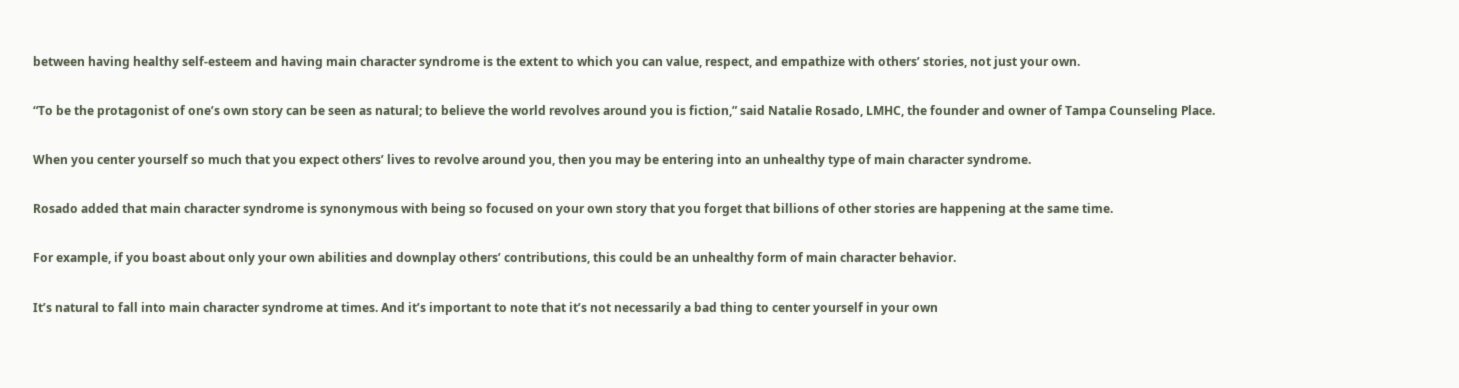between having healthy self-esteem and having main character syndrome is the extent to which you can value, respect, and empathize with others’ stories, not just your own.

“To be the protagonist of one’s own story can be seen as natural; to believe the world revolves around you is fiction,” said Natalie Rosado, LMHC, the founder and owner of Tampa Counseling Place.

When you center yourself so much that you expect others’ lives to revolve around you, then you may be entering into an unhealthy type of main character syndrome.

Rosado added that main character syndrome is synonymous with being so focused on your own story that you forget that billions of other stories are happening at the same time.

For example, if you boast about only your own abilities and downplay others’ contributions, this could be an unhealthy form of main character behavior.

It’s natural to fall into main character syndrome at times. And it’s important to note that it’s not necessarily a bad thing to center yourself in your own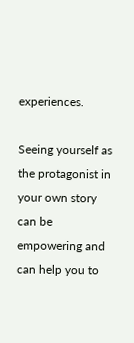experiences.

Seeing yourself as the protagonist in your own story can be empowering and can help you to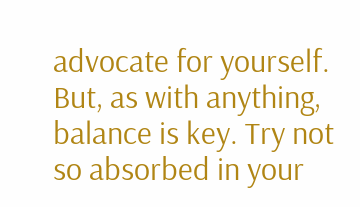advocate for yourself. But, as with anything, balance is key. Try not so absorbed in your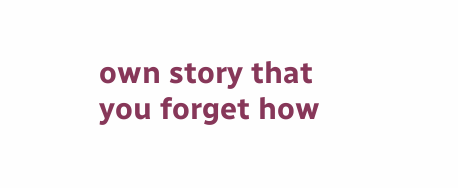own story that you forget how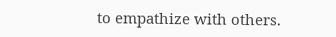to empathize with others.